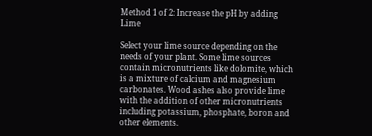Method 1 of 2: Increase the pH by adding Lime

Select your lime source depending on the needs of your plant. Some lime sources contain micronutrients like dolomite, which is a mixture of calcium and magnesium carbonates. Wood ashes also provide lime with the addition of other micronutrients including potassium, phosphate, boron and other elements.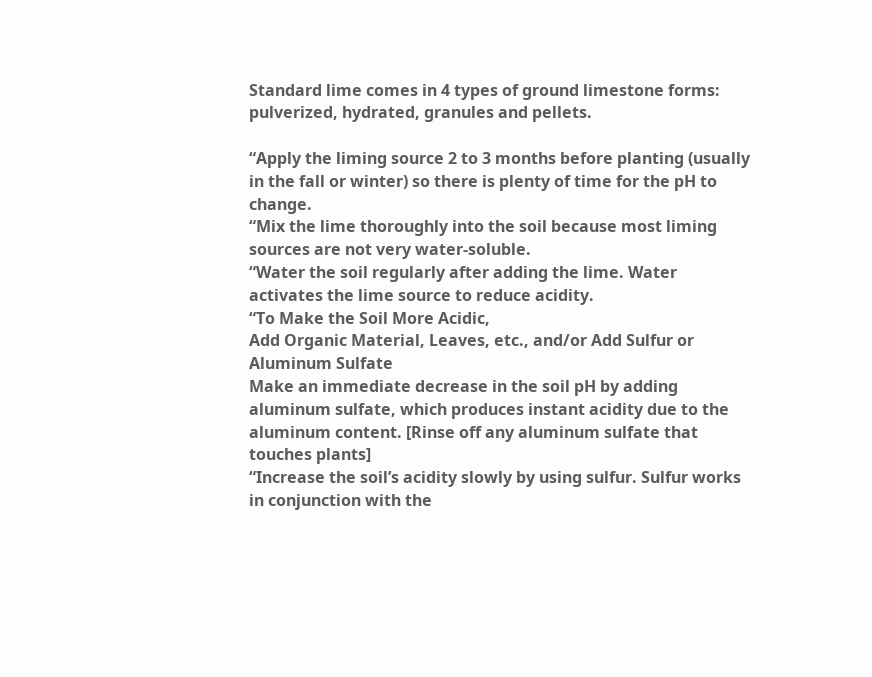Standard lime comes in 4 types of ground limestone forms: pulverized, hydrated, granules and pellets.

“Apply the liming source 2 to 3 months before planting (usually in the fall or winter) so there is plenty of time for the pH to change.
“Mix the lime thoroughly into the soil because most liming sources are not very water-soluble.
“Water the soil regularly after adding the lime. Water activates the lime source to reduce acidity.
“To Make the Soil More Acidic,
Add Organic Material, Leaves, etc., and/or Add Sulfur or Aluminum Sulfate
Make an immediate decrease in the soil pH by adding aluminum sulfate, which produces instant acidity due to the aluminum content. [Rinse off any aluminum sulfate that touches plants]
“Increase the soil’s acidity slowly by using sulfur. Sulfur works in conjunction with the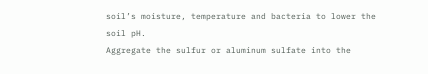soil’s moisture, temperature and bacteria to lower the soil pH.
Aggregate the sulfur or aluminum sulfate into the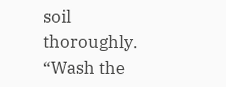soil thoroughly.
“Wash the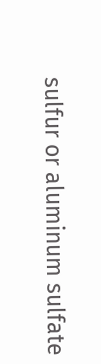sulfur or aluminum sulfate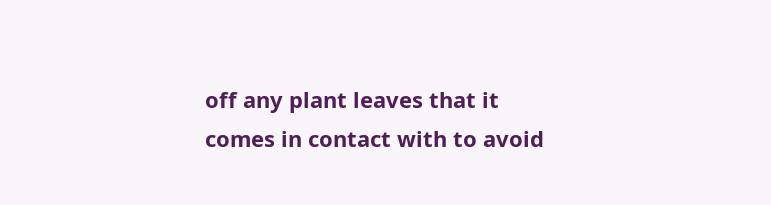off any plant leaves that it comes in contact with to avoid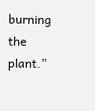burning the plant.”